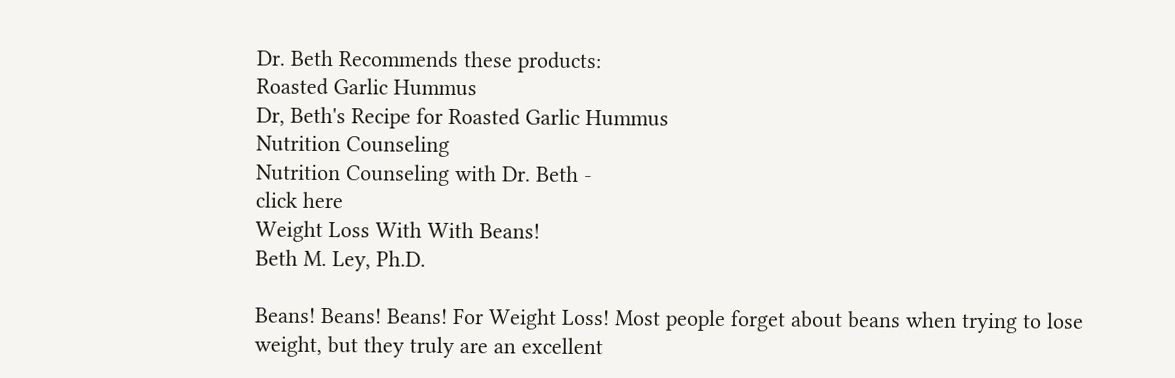Dr. Beth Recommends these products:
Roasted Garlic Hummus
Dr, Beth's Recipe for Roasted Garlic Hummus
Nutrition Counseling
Nutrition Counseling with Dr. Beth -
click here
Weight Loss With With Beans!
Beth M. Ley, Ph.D.

Beans! Beans! Beans! For Weight Loss! Most people forget about beans when trying to lose weight, but they truly are an excellent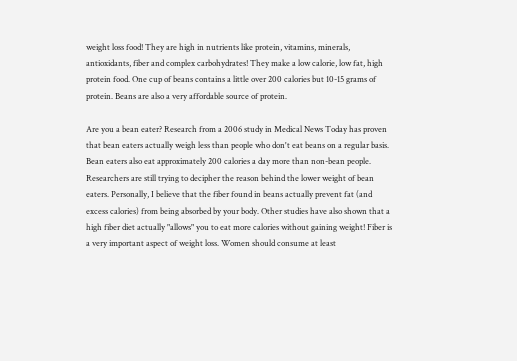weight loss food! They are high in nutrients like protein, vitamins, minerals, antioxidants, fiber and complex carbohydrates! They make a low calorie, low fat, high protein food. One cup of beans contains a little over 200 calories but 10-15 grams of protein. Beans are also a very affordable source of protein.

Are you a bean eater? Research from a 2006 study in Medical News Today has proven that bean eaters actually weigh less than people who don't eat beans on a regular basis. Bean eaters also eat approximately 200 calories a day more than non-bean people. Researchers are still trying to decipher the reason behind the lower weight of bean eaters. Personally, I believe that the fiber found in beans actually prevent fat (and excess calories) from being absorbed by your body. Other studies have also shown that a high fiber diet actually "allows" you to eat more calories without gaining weight! Fiber is a very important aspect of weight loss. Women should consume at least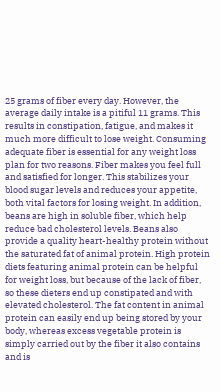25 grams of fiber every day. However, the average daily intake is a pitiful 11 grams. This results in constipation, fatigue, and makes it much more difficult to lose weight. Consuming adequate fiber is essential for any weight loss plan for two reasons. Fiber makes you feel full and satisfied for longer. This stabilizes your blood sugar levels and reduces your appetite, both vital factors for losing weight. In addition, beans are high in soluble fiber, which help reduce bad cholesterol levels. Beans also provide a quality heart-healthy protein without the saturated fat of animal protein. High protein diets featuring animal protein can be helpful for weight loss, but because of the lack of fiber, so these dieters end up constipated and with elevated cholesterol. The fat content in animal protein can easily end up being stored by your body, whereas excess vegetable protein is simply carried out by the fiber it also contains and is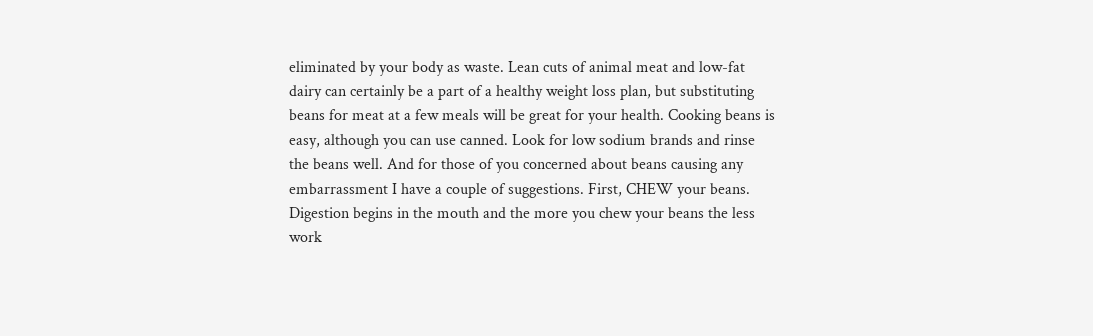eliminated by your body as waste. Lean cuts of animal meat and low-fat dairy can certainly be a part of a healthy weight loss plan, but substituting beans for meat at a few meals will be great for your health. Cooking beans is easy, although you can use canned. Look for low sodium brands and rinse the beans well. And for those of you concerned about beans causing any embarrassment I have a couple of suggestions. First, CHEW your beans. Digestion begins in the mouth and the more you chew your beans the less work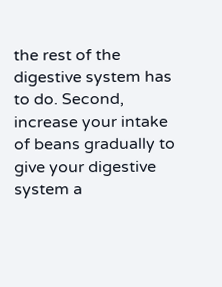the rest of the digestive system has to do. Second, increase your intake of beans gradually to give your digestive system a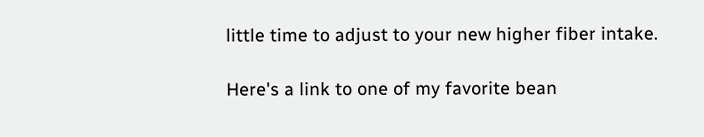little time to adjust to your new higher fiber intake.

Here's a link to one of my favorite bean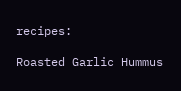recipes:

Roasted Garlic Hummus